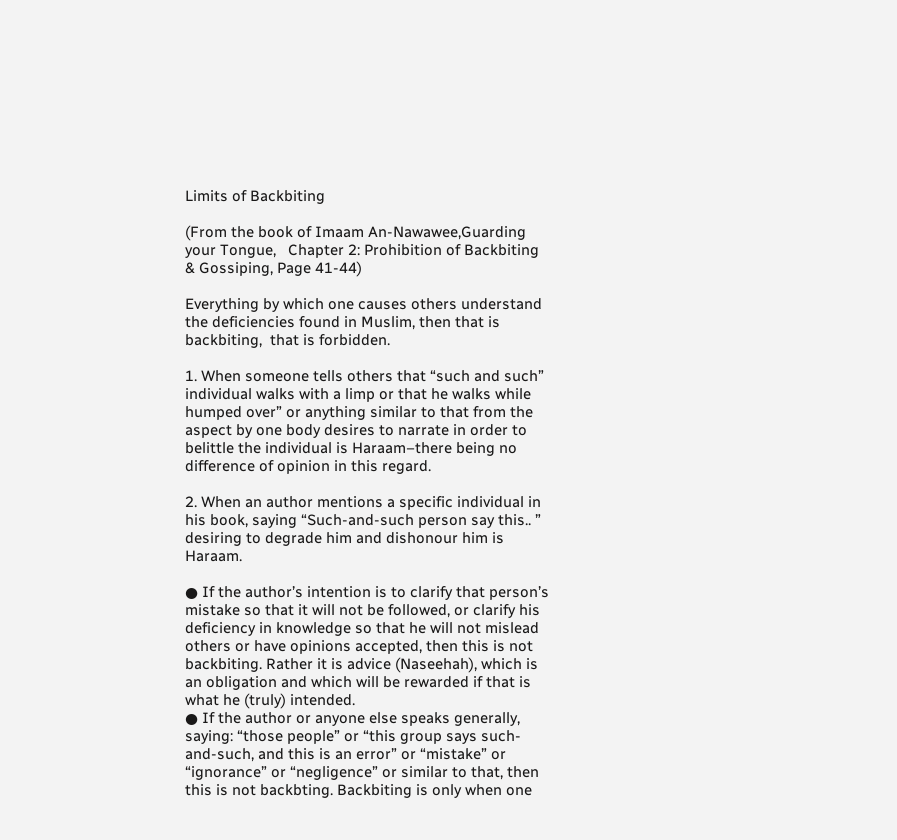Limits of Backbiting

(From the book of Imaam An-Nawawee,Guarding your Tongue,   Chapter 2: Prohibition of Backbiting & Gossiping, Page 41-44)

Everything by which one causes others understand the deficiencies found in Muslim, then that is backbiting,  that is forbidden.

1. When someone tells others that “such and such” individual walks with a limp or that he walks while humped over” or anything similar to that from the aspect by one body desires to narrate in order to belittle the individual is Haraam–there being no difference of opinion in this regard.

2. When an author mentions a specific individual in his book, saying “Such-and-such person say this.. ” desiring to degrade him and dishonour him is Haraam.

● If the author’s intention is to clarify that person’s mistake so that it will not be followed, or clarify his deficiency in knowledge so that he will not mislead others or have opinions accepted, then this is not backbiting. Rather it is advice (Naseehah), which is an obligation and which will be rewarded if that is what he (truly) intended.
● If the author or anyone else speaks generally, saying: “those people” or “this group says such-and-such, and this is an error” or “mistake” or “ignorance” or “negligence” or similar to that, then this is not backbting. Backbiting is only when one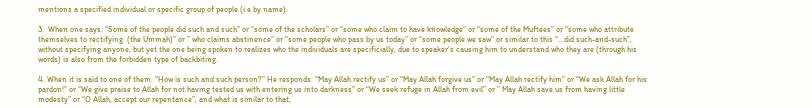mentions a specified individual or specific group of people (i.e by name).

3.  When one says: “Some of the people did such and such” or “some of the scholars” or “some who claim to have knowledge” or “some of the Muftees” or “some who attribute themselves to rectifying  (the Ummah)” or ” who claims abstinence” or “some people who pass by us today” or “some people we saw” or similar to this “…did such-and-such”, without specifying anyone, but yet the one being spoken to realizes who the individuals are specificially, due to speaker’s causing him to understand who they are (through his words) is also from the forbidden type of backbiting.

4. When it is said to one of them: “How is such and such person?” He responds: “May Allah rectify us” or “May Allah forgive us” or “May Allah rectify him” or “We ask Allah for his pardon!” or “We give praise to Allah for not having tested us with entering us into darkness” or “We seek refuge in Allah from evil” or ” May Allah save us from having little modesty” or “O Allah, accept our repentance”, and what is similar to that,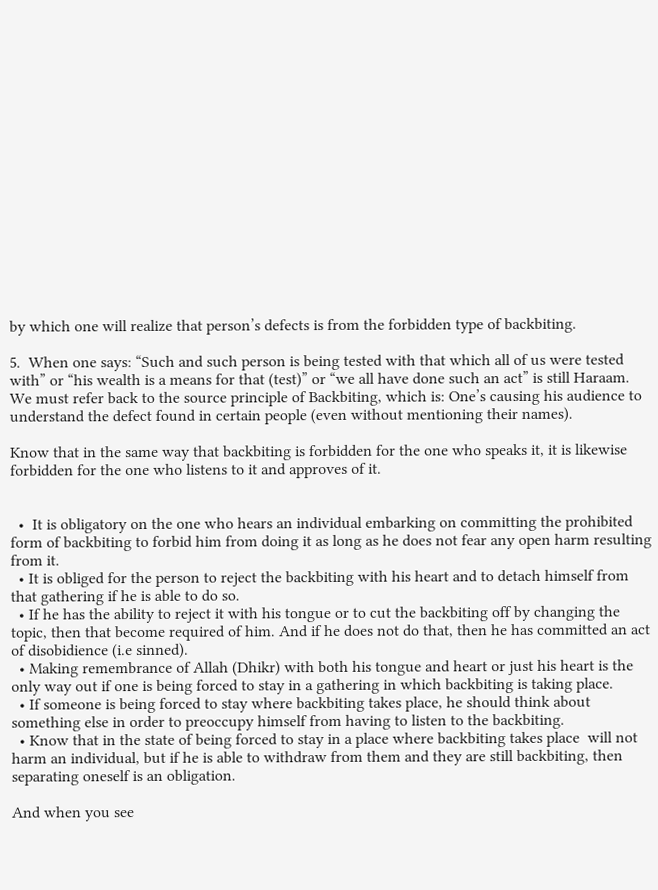by which one will realize that person’s defects is from the forbidden type of backbiting.

5.  When one says: “Such and such person is being tested with that which all of us were tested with” or “his wealth is a means for that (test)” or “we all have done such an act” is still Haraam. We must refer back to the source principle of Backbiting, which is: One’s causing his audience to understand the defect found in certain people (even without mentioning their names).

Know that in the same way that backbiting is forbidden for the one who speaks it, it is likewise forbidden for the one who listens to it and approves of it.


  •  It is obligatory on the one who hears an individual embarking on committing the prohibited form of backbiting to forbid him from doing it as long as he does not fear any open harm resulting from it.
  • It is obliged for the person to reject the backbiting with his heart and to detach himself from that gathering if he is able to do so.
  • If he has the ability to reject it with his tongue or to cut the backbiting off by changing the topic, then that become required of him. And if he does not do that, then he has committed an act of disobidience (i.e sinned).
  • Making remembrance of Allah (Dhikr) with both his tongue and heart or just his heart is the only way out if one is being forced to stay in a gathering in which backbiting is taking place.
  • If someone is being forced to stay where backbiting takes place, he should think about something else in order to preoccupy himself from having to listen to the backbiting.
  • Know that in the state of being forced to stay in a place where backbiting takes place  will not harm an individual, but if he is able to withdraw from them and they are still backbiting, then separating oneself is an obligation.

And when you see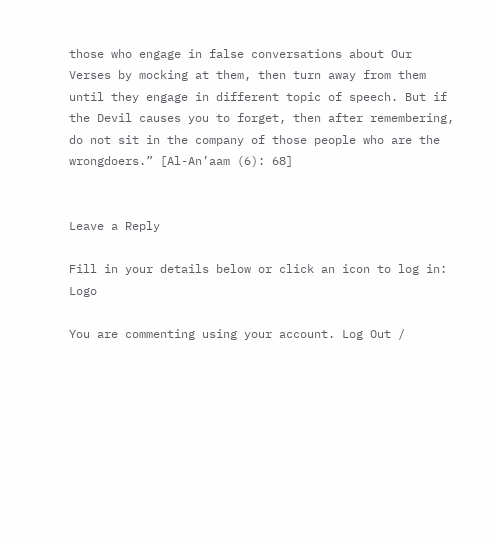those who engage in false conversations about Our Verses by mocking at them, then turn away from them until they engage in different topic of speech. But if the Devil causes you to forget, then after remembering, do not sit in the company of those people who are the wrongdoers.” [Al-An’aam (6): 68]


Leave a Reply

Fill in your details below or click an icon to log in: Logo

You are commenting using your account. Log Out /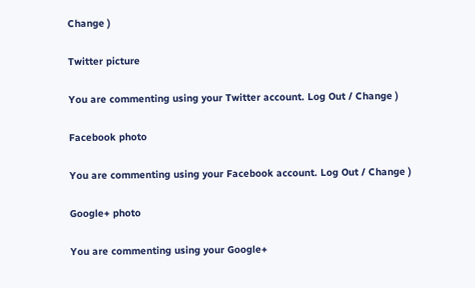Change )

Twitter picture

You are commenting using your Twitter account. Log Out / Change )

Facebook photo

You are commenting using your Facebook account. Log Out / Change )

Google+ photo

You are commenting using your Google+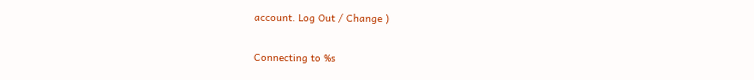account. Log Out / Change )

Connecting to %s